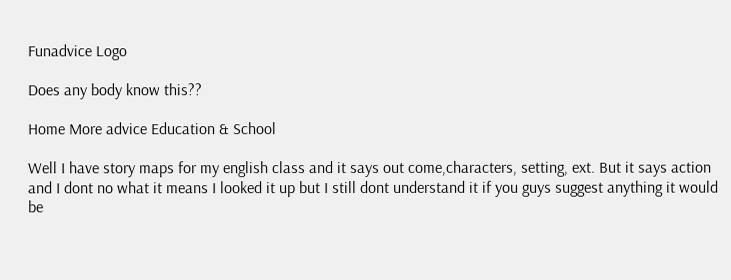Funadvice Logo

Does any body know this??

Home More advice Education & School

Well I have story maps for my english class and it says out come,characters, setting, ext. But it says action and I dont no what it means I looked it up but I still dont understand it if you guys suggest anything it would be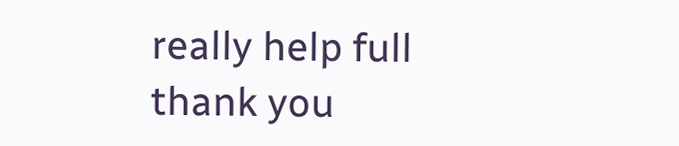really help full thank you